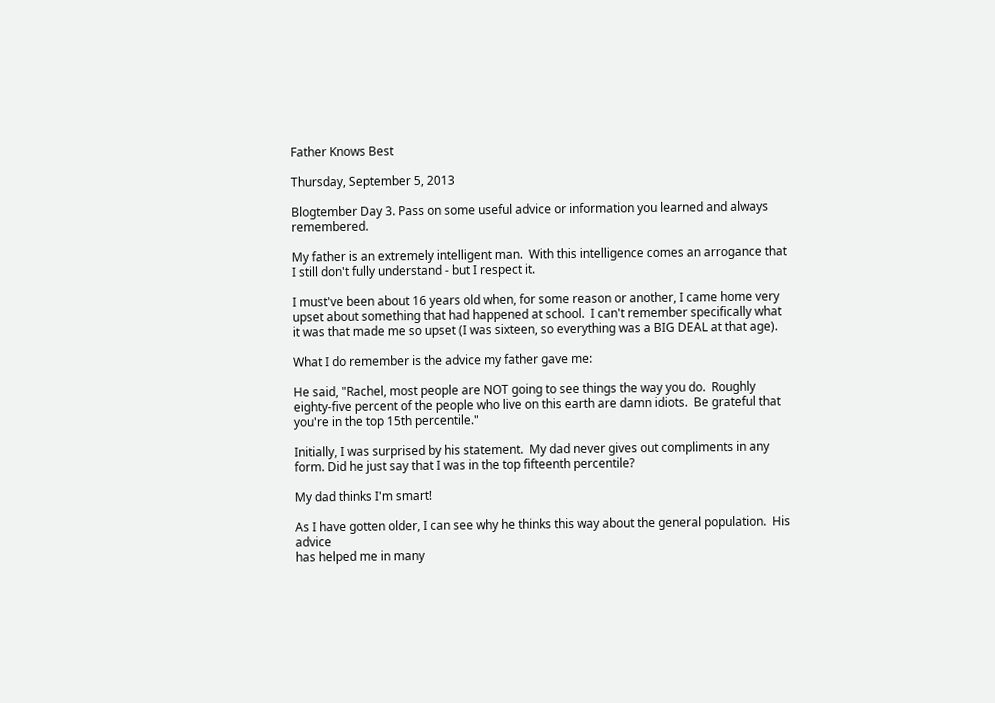Father Knows Best

Thursday, September 5, 2013

Blogtember Day 3. Pass on some useful advice or information you learned and always remembered.

My father is an extremely intelligent man.  With this intelligence comes an arrogance that I still don't fully understand - but I respect it.

I must've been about 16 years old when, for some reason or another, I came home very upset about something that had happened at school.  I can't remember specifically what it was that made me so upset (I was sixteen, so everything was a BIG DEAL at that age).

What I do remember is the advice my father gave me:

He said, "Rachel, most people are NOT going to see things the way you do.  Roughly eighty-five percent of the people who live on this earth are damn idiots.  Be grateful that you're in the top 15th percentile."

Initially, I was surprised by his statement.  My dad never gives out compliments in any form. Did he just say that I was in the top fifteenth percentile?

My dad thinks I'm smart!

As I have gotten older, I can see why he thinks this way about the general population.  His advice
has helped me in many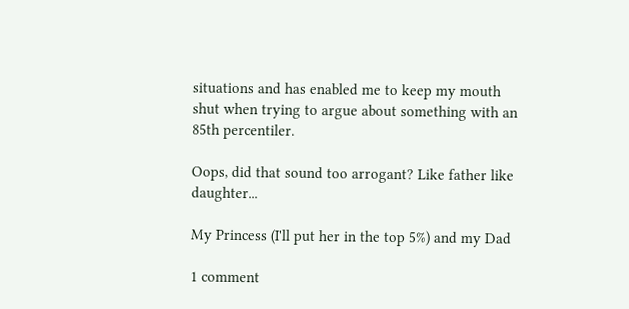situations and has enabled me to keep my mouth shut when trying to argue about something with an 85th percentiler.

Oops, did that sound too arrogant? Like father like daughter...

My Princess (I'll put her in the top 5%) and my Dad

1 comment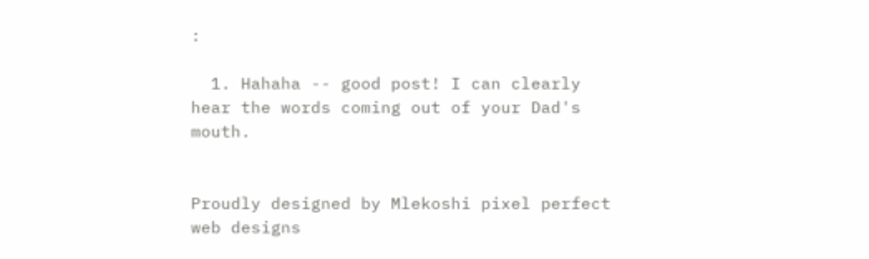:

  1. Hahaha -- good post! I can clearly hear the words coming out of your Dad's mouth.


Proudly designed by Mlekoshi pixel perfect web designs